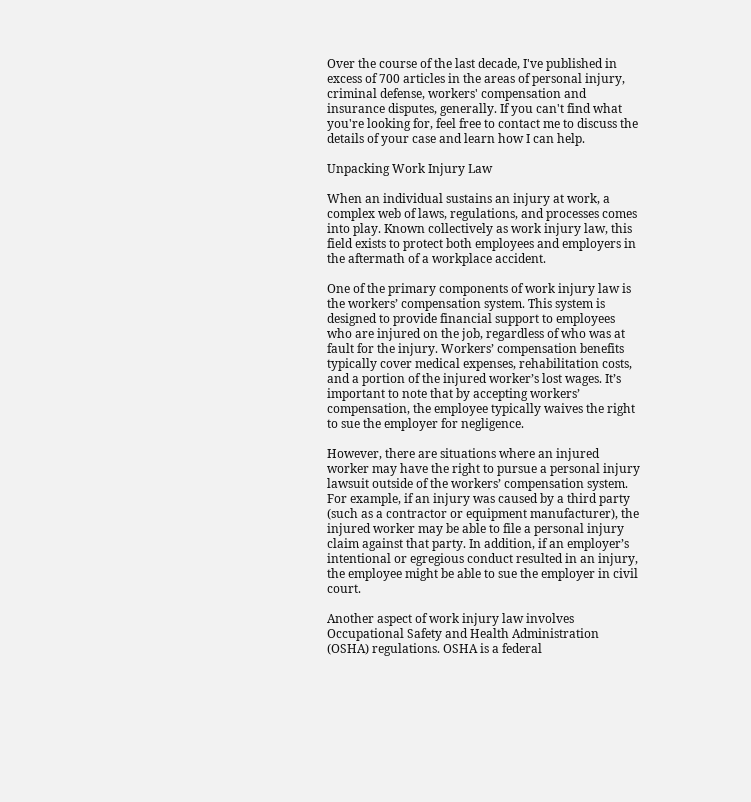Over the course of the last decade, I've published in excess of 700 articles in the areas of personal injury, criminal defense, workers' compensation and insurance disputes, generally. If you can't find what you're looking for, feel free to contact me to discuss the details of your case and learn how I can help.

Unpacking Work Injury Law

When an individual sustains an injury at work, a complex web of laws, regulations, and processes comes into play. Known collectively as work injury law, this field exists to protect both employees and employers in the aftermath of a workplace accident.

One of the primary components of work injury law is the workers’ compensation system. This system is designed to provide financial support to employees who are injured on the job, regardless of who was at fault for the injury. Workers’ compensation benefits typically cover medical expenses, rehabilitation costs, and a portion of the injured worker’s lost wages. It’s important to note that by accepting workers’ compensation, the employee typically waives the right to sue the employer for negligence.

However, there are situations where an injured worker may have the right to pursue a personal injury lawsuit outside of the workers’ compensation system. For example, if an injury was caused by a third party (such as a contractor or equipment manufacturer), the injured worker may be able to file a personal injury claim against that party. In addition, if an employer’s intentional or egregious conduct resulted in an injury, the employee might be able to sue the employer in civil court.

Another aspect of work injury law involves Occupational Safety and Health Administration (OSHA) regulations. OSHA is a federal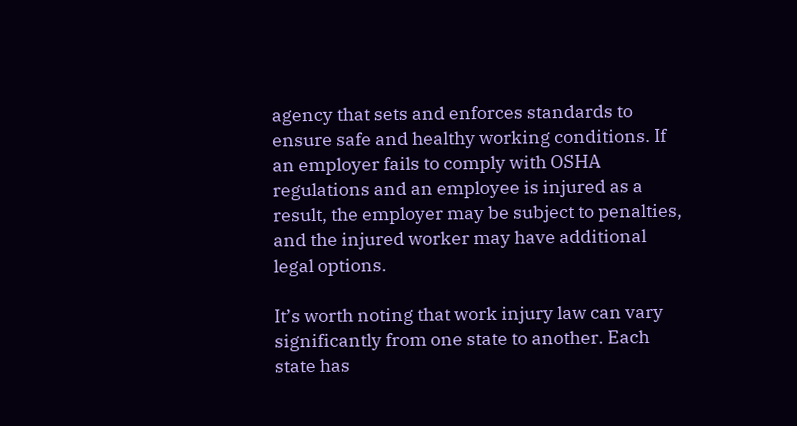agency that sets and enforces standards to ensure safe and healthy working conditions. If an employer fails to comply with OSHA regulations and an employee is injured as a result, the employer may be subject to penalties, and the injured worker may have additional legal options.

It’s worth noting that work injury law can vary significantly from one state to another. Each state has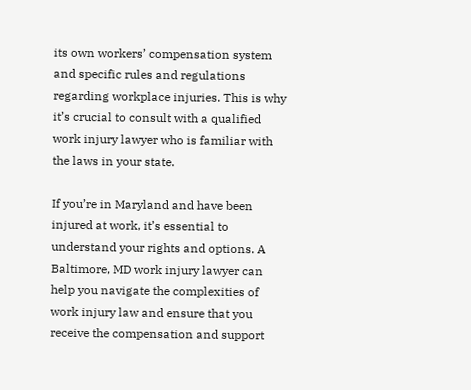its own workers’ compensation system and specific rules and regulations regarding workplace injuries. This is why it’s crucial to consult with a qualified work injury lawyer who is familiar with the laws in your state.

If you’re in Maryland and have been injured at work, it’s essential to understand your rights and options. A  Baltimore, MD work injury lawyer can help you navigate the complexities of work injury law and ensure that you receive the compensation and support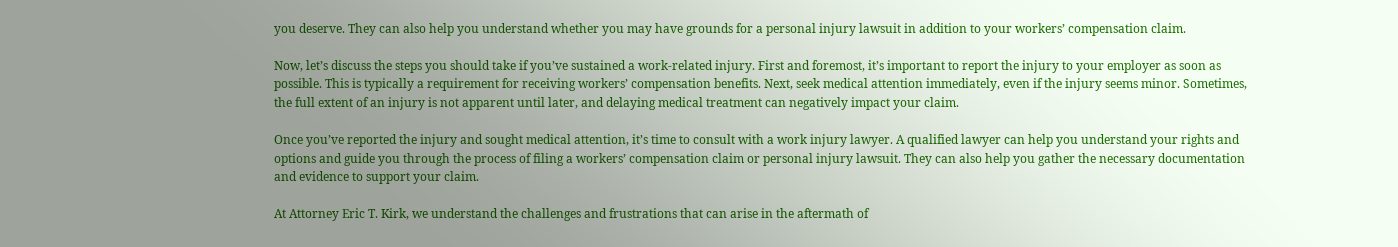you deserve. They can also help you understand whether you may have grounds for a personal injury lawsuit in addition to your workers’ compensation claim.

Now, let’s discuss the steps you should take if you’ve sustained a work-related injury. First and foremost, it’s important to report the injury to your employer as soon as possible. This is typically a requirement for receiving workers’ compensation benefits. Next, seek medical attention immediately, even if the injury seems minor. Sometimes, the full extent of an injury is not apparent until later, and delaying medical treatment can negatively impact your claim.

Once you’ve reported the injury and sought medical attention, it’s time to consult with a work injury lawyer. A qualified lawyer can help you understand your rights and options and guide you through the process of filing a workers’ compensation claim or personal injury lawsuit. They can also help you gather the necessary documentation and evidence to support your claim.

At Attorney Eric T. Kirk, we understand the challenges and frustrations that can arise in the aftermath of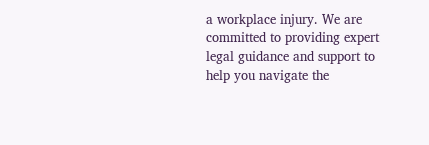a workplace injury. We are committed to providing expert legal guidance and support to help you navigate the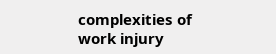complexities of work injury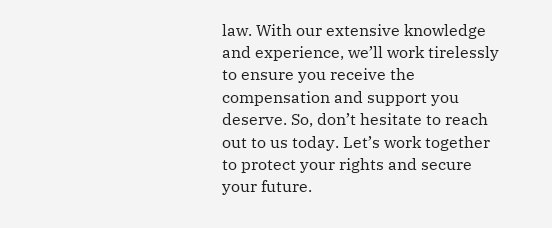law. With our extensive knowledge and experience, we’ll work tirelessly to ensure you receive the compensation and support you deserve. So, don’t hesitate to reach out to us today. Let’s work together to protect your rights and secure your future.